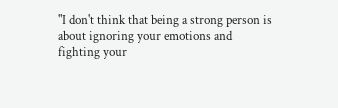"I don't think that being a strong person is about ignoring your emotions and fighting your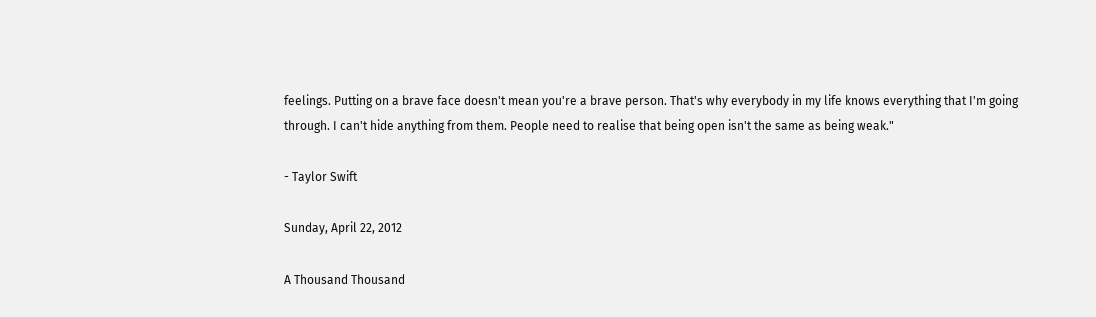feelings. Putting on a brave face doesn't mean you're a brave person. That's why everybody in my life knows everything that I'm going through. I can't hide anything from them. People need to realise that being open isn't the same as being weak."

- Taylor Swift

Sunday, April 22, 2012

A Thousand Thousand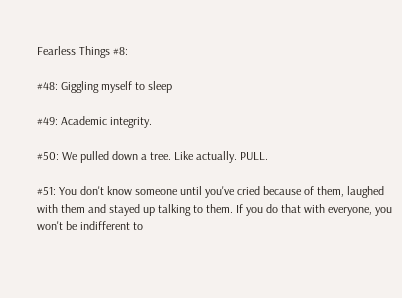Fearless Things #8:

#48: Giggling myself to sleep

#49: Academic integrity.

#50: We pulled down a tree. Like actually. PULL.

#51: You don't know someone until you've cried because of them, laughed with them and stayed up talking to them. If you do that with everyone, you won't be indifferent to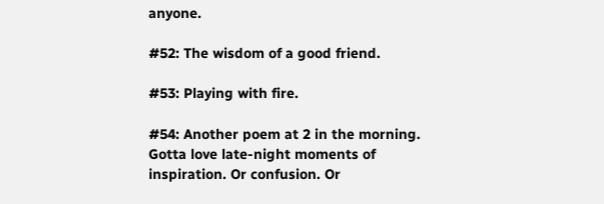anyone.

#52: The wisdom of a good friend.

#53: Playing with fire.

#54: Another poem at 2 in the morning. Gotta love late-night moments of inspiration. Or confusion. Or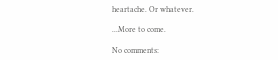heartache. Or whatever.

...More to come.

No comments: